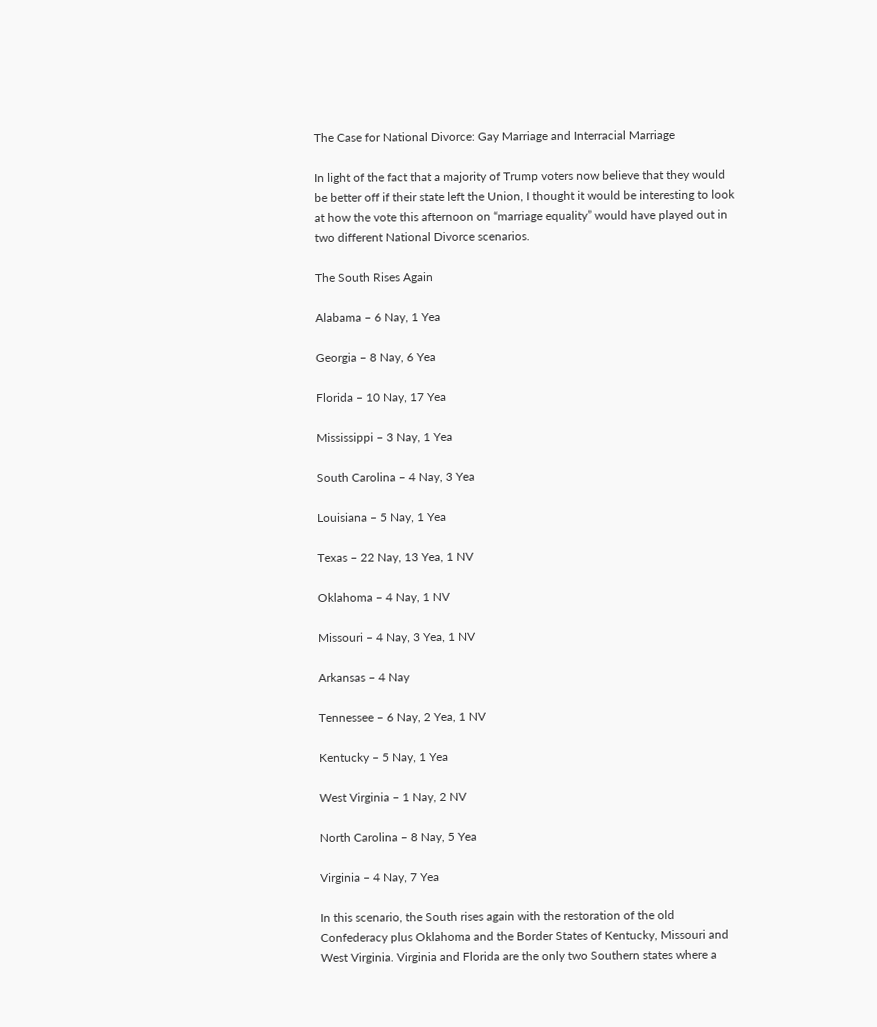The Case for National Divorce: Gay Marriage and Interracial Marriage

In light of the fact that a majority of Trump voters now believe that they would be better off if their state left the Union, I thought it would be interesting to look at how the vote this afternoon on “marriage equality” would have played out in two different National Divorce scenarios.

The South Rises Again

Alabama – 6 Nay, 1 Yea

Georgia – 8 Nay, 6 Yea

Florida – 10 Nay, 17 Yea

Mississippi – 3 Nay, 1 Yea

South Carolina – 4 Nay, 3 Yea

Louisiana – 5 Nay, 1 Yea

Texas – 22 Nay, 13 Yea, 1 NV

Oklahoma – 4 Nay, 1 NV

Missouri – 4 Nay, 3 Yea, 1 NV

Arkansas – 4 Nay

Tennessee – 6 Nay, 2 Yea, 1 NV

Kentucky – 5 Nay, 1 Yea

West Virginia – 1 Nay, 2 NV

North Carolina – 8 Nay, 5 Yea

Virginia – 4 Nay, 7 Yea

In this scenario, the South rises again with the restoration of the old Confederacy plus Oklahoma and the Border States of Kentucky, Missouri and West Virginia. Virginia and Florida are the only two Southern states where a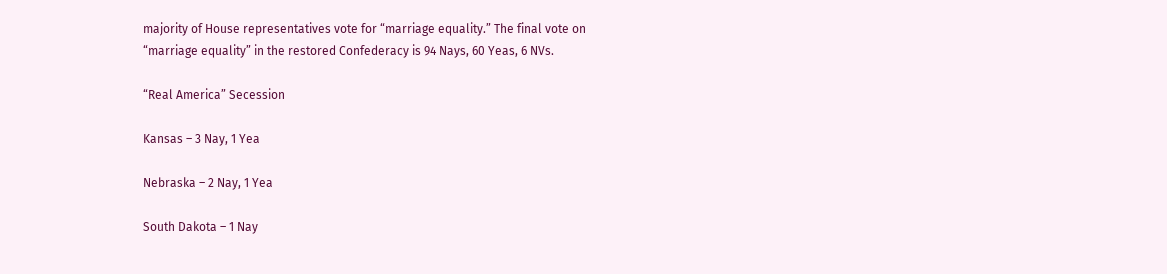majority of House representatives vote for “marriage equality.” The final vote on “marriage equality” in the restored Confederacy is 94 Nays, 60 Yeas, 6 NVs.

“Real America” Secession

Kansas – 3 Nay, 1 Yea

Nebraska – 2 Nay, 1 Yea

South Dakota – 1 Nay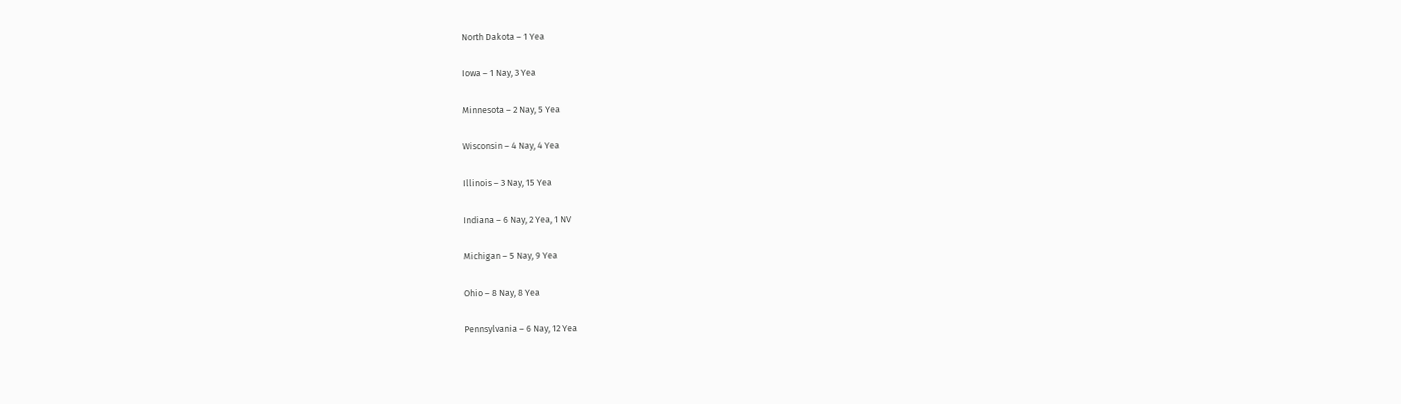North Dakota – 1 Yea

Iowa – 1 Nay, 3 Yea

Minnesota – 2 Nay, 5 Yea

Wisconsin – 4 Nay, 4 Yea

Illinois – 3 Nay, 15 Yea

Indiana – 6 Nay, 2 Yea, 1 NV

Michigan – 5 Nay, 9 Yea

Ohio – 8 Nay, 8 Yea

Pennsylvania – 6 Nay, 12 Yea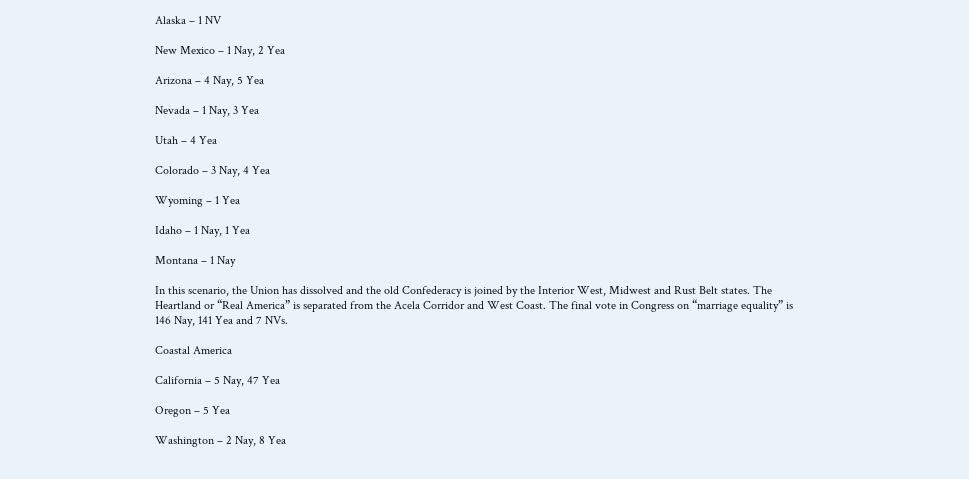Alaska – 1 NV

New Mexico – 1 Nay, 2 Yea

Arizona – 4 Nay, 5 Yea

Nevada – 1 Nay, 3 Yea

Utah – 4 Yea

Colorado – 3 Nay, 4 Yea

Wyoming – 1 Yea

Idaho – 1 Nay, 1 Yea

Montana – 1 Nay

In this scenario, the Union has dissolved and the old Confederacy is joined by the Interior West, Midwest and Rust Belt states. The Heartland or “Real America” is separated from the Acela Corridor and West Coast. The final vote in Congress on “marriage equality” is 146 Nay, 141 Yea and 7 NVs.

Coastal America

California – 5 Nay, 47 Yea

Oregon – 5 Yea

Washington – 2 Nay, 8 Yea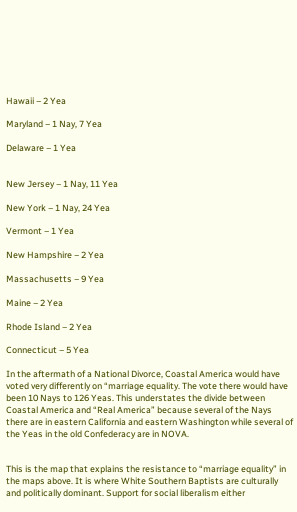Hawaii – 2 Yea

Maryland – 1 Nay, 7 Yea

Delaware – 1 Yea


New Jersey – 1 Nay, 11 Yea

New York – 1 Nay, 24 Yea

Vermont – 1 Yea

New Hampshire – 2 Yea

Massachusetts – 9 Yea

Maine – 2 Yea

Rhode Island – 2 Yea

Connecticut – 5 Yea

In the aftermath of a National Divorce, Coastal America would have voted very differently on “marriage equality. The vote there would have been 10 Nays to 126 Yeas. This understates the divide between Coastal America and “Real America” because several of the Nays there are in eastern California and eastern Washington while several of the Yeas in the old Confederacy are in NOVA.


This is the map that explains the resistance to “marriage equality” in the maps above. It is where White Southern Baptists are culturally and politically dominant. Support for social liberalism either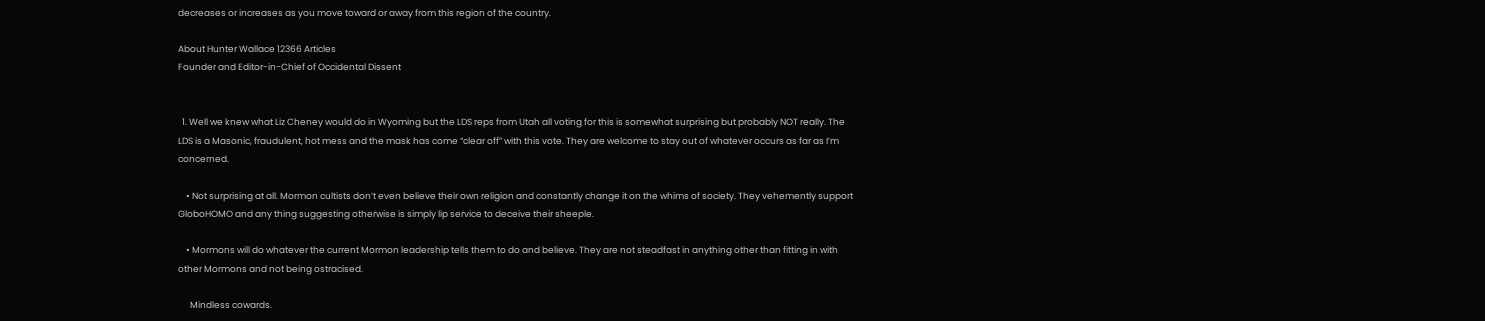decreases or increases as you move toward or away from this region of the country.

About Hunter Wallace 12366 Articles
Founder and Editor-in-Chief of Occidental Dissent


  1. Well we knew what Liz Cheney would do in Wyoming but the LDS reps from Utah all voting for this is somewhat surprising but probably NOT really. The LDS is a Masonic, fraudulent, hot mess and the mask has come “clear off” with this vote. They are welcome to stay out of whatever occurs as far as I’m concerned.

    • Not surprising at all. Mormon cultists don’t even believe their own religion and constantly change it on the whims of society. They vehemently support GloboHOMO and any thing suggesting otherwise is simply lip service to deceive their sheeple.

    • Mormons will do whatever the current Mormon leadership tells them to do and believe. They are not steadfast in anything other than fitting in with other Mormons and not being ostracised.

      Mindless cowards.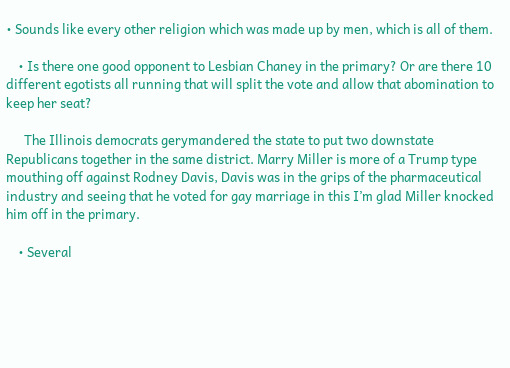• Sounds like every other religion which was made up by men, which is all of them.

    • Is there one good opponent to Lesbian Chaney in the primary? Or are there 10 different egotists all running that will split the vote and allow that abomination to keep her seat?

      The Illinois democrats gerymandered the state to put two downstate Republicans together in the same district. Marry Miller is more of a Trump type mouthing off against Rodney Davis, Davis was in the grips of the pharmaceutical industry and seeing that he voted for gay marriage in this I’m glad Miller knocked him off in the primary.

    • Several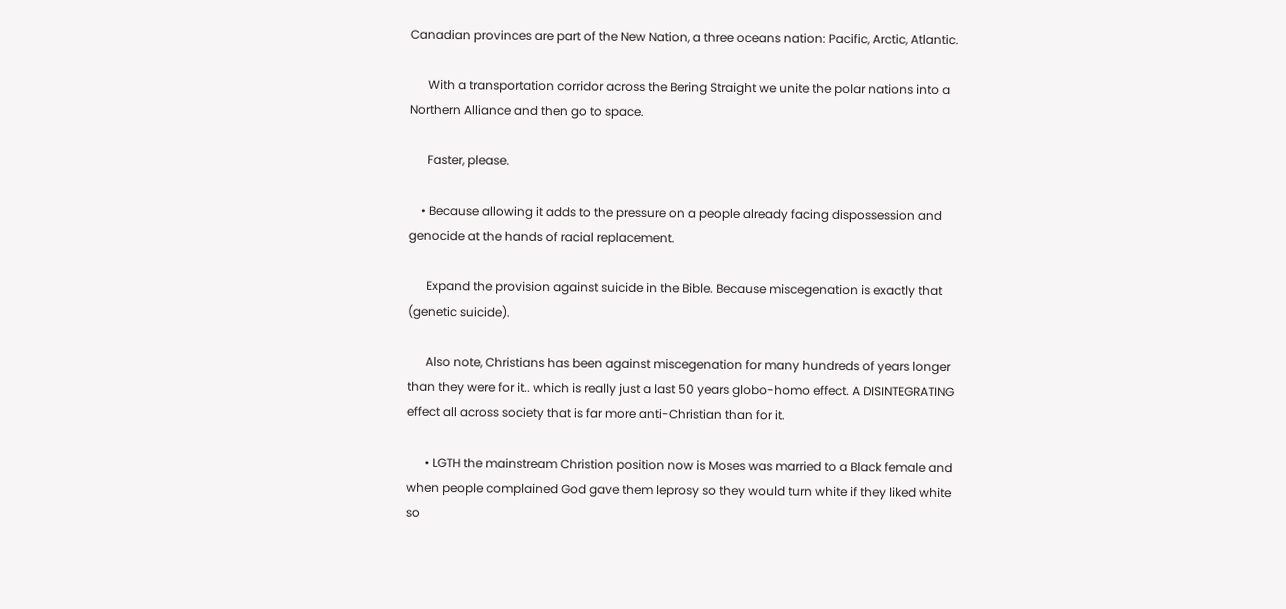Canadian provinces are part of the New Nation, a three oceans nation: Pacific, Arctic, Atlantic.

      With a transportation corridor across the Bering Straight we unite the polar nations into a Northern Alliance and then go to space.

      Faster, please.

    • Because allowing it adds to the pressure on a people already facing dispossession and genocide at the hands of racial replacement.

      Expand the provision against suicide in the Bible. Because miscegenation is exactly that (genetic suicide).

      Also note, Christians has been against miscegenation for many hundreds of years longer than they were for it.. which is really just a last 50 years globo-homo effect. A DISINTEGRATING effect all across society that is far more anti-Christian than for it.

      • LGTH the mainstream Christion position now is Moses was married to a Black female and when people complained God gave them leprosy so they would turn white if they liked white so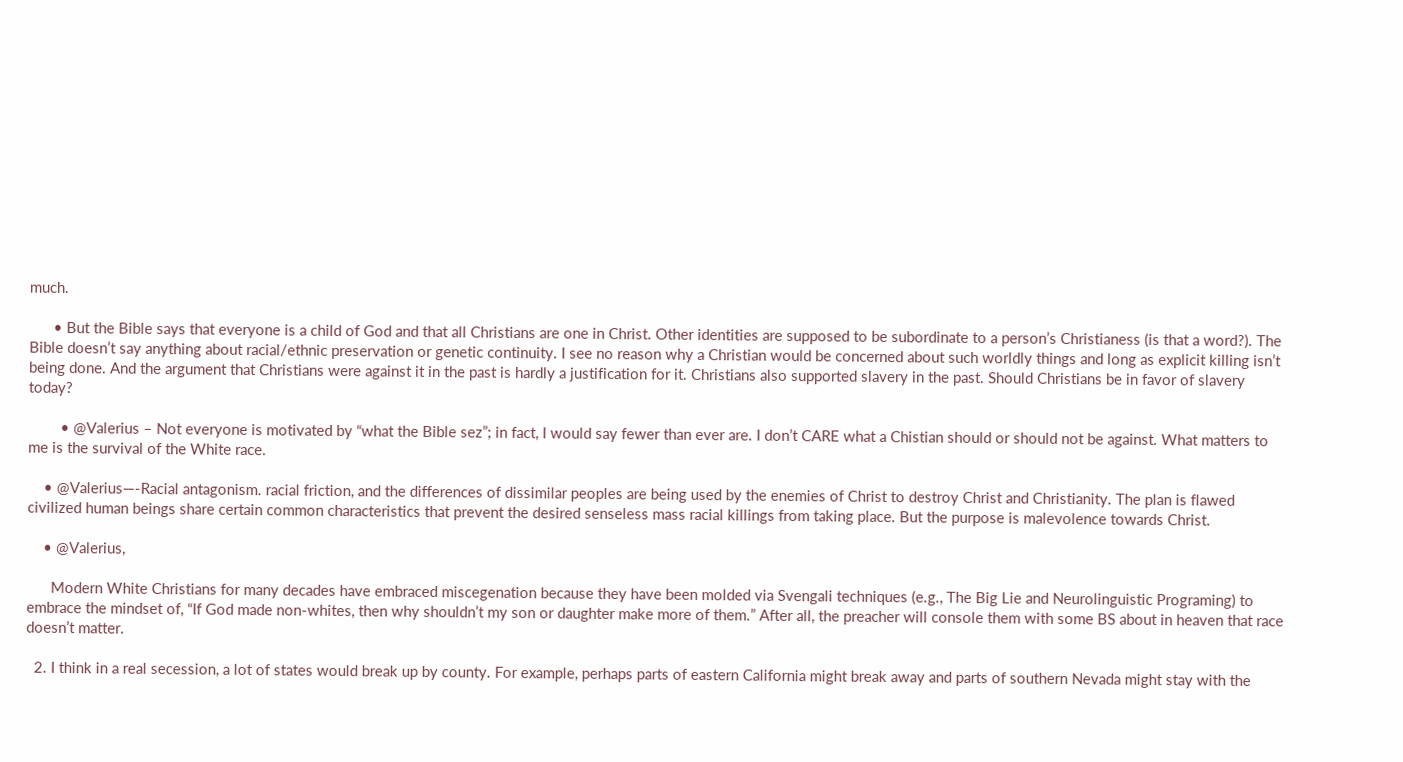much.

      • But the Bible says that everyone is a child of God and that all Christians are one in Christ. Other identities are supposed to be subordinate to a person’s Christianess (is that a word?). The Bible doesn’t say anything about racial/ethnic preservation or genetic continuity. I see no reason why a Christian would be concerned about such worldly things and long as explicit killing isn’t being done. And the argument that Christians were against it in the past is hardly a justification for it. Christians also supported slavery in the past. Should Christians be in favor of slavery today?

        • @Valerius – Not everyone is motivated by “what the Bible sez”; in fact, I would say fewer than ever are. I don’t CARE what a Chistian should or should not be against. What matters to me is the survival of the White race.

    • @Valerius—-Racial antagonism. racial friction, and the differences of dissimilar peoples are being used by the enemies of Christ to destroy Christ and Christianity. The plan is flawed civilized human beings share certain common characteristics that prevent the desired senseless mass racial killings from taking place. But the purpose is malevolence towards Christ.

    • @Valerius,

      Modern White Christians for many decades have embraced miscegenation because they have been molded via Svengali techniques (e.g., The Big Lie and Neurolinguistic Programing) to embrace the mindset of, “If God made non-whites, then why shouldn’t my son or daughter make more of them.” After all, the preacher will console them with some BS about in heaven that race doesn’t matter.

  2. I think in a real secession, a lot of states would break up by county. For example, perhaps parts of eastern California might break away and parts of southern Nevada might stay with the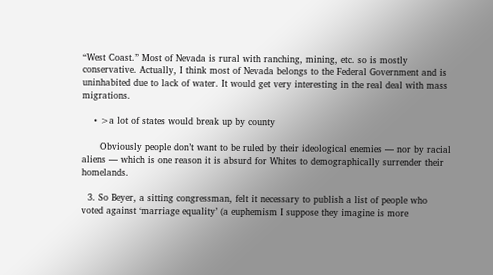“West Coast.” Most of Nevada is rural with ranching, mining, etc. so is mostly conservative. Actually, I think most of Nevada belongs to the Federal Government and is uninhabited due to lack of water. It would get very interesting in the real deal with mass migrations.

    • >a lot of states would break up by county

      Obviously people don’t want to be ruled by their ideological enemies — nor by racial aliens — which is one reason it is absurd for Whites to demographically surrender their homelands.

  3. So Beyer, a sitting congressman, felt it necessary to publish a list of people who voted against ‘marriage equality’ (a euphemism I suppose they imagine is more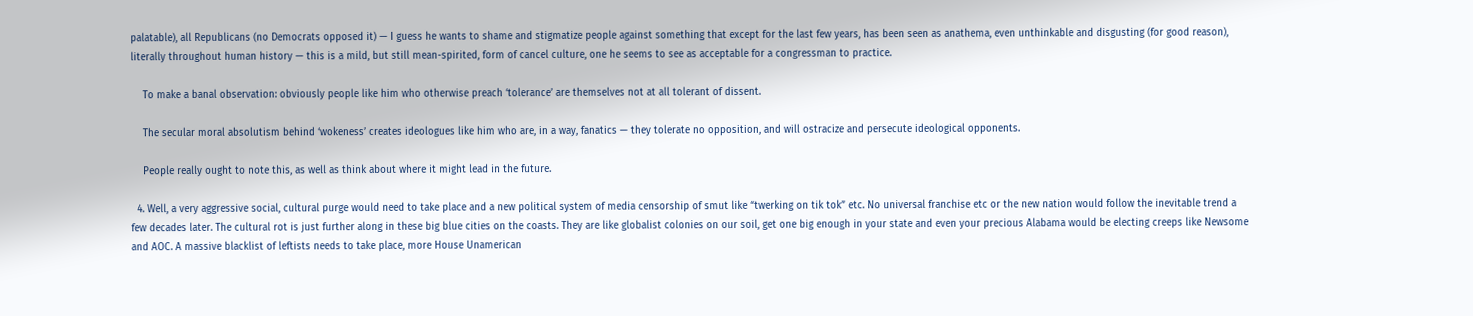palatable), all Republicans (no Democrats opposed it) — I guess he wants to shame and stigmatize people against something that except for the last few years, has been seen as anathema, even unthinkable and disgusting (for good reason), literally throughout human history — this is a mild, but still mean-spirited, form of cancel culture, one he seems to see as acceptable for a congressman to practice.

    To make a banal observation: obviously people like him who otherwise preach ‘tolerance’ are themselves not at all tolerant of dissent.

    The secular moral absolutism behind ‘wokeness’ creates ideologues like him who are, in a way, fanatics — they tolerate no opposition, and will ostracize and persecute ideological opponents.

    People really ought to note this, as well as think about where it might lead in the future.

  4. Well, a very aggressive social, cultural purge would need to take place and a new political system of media censorship of smut like “twerking on tik tok” etc. No universal franchise etc or the new nation would follow the inevitable trend a few decades later. The cultural rot is just further along in these big blue cities on the coasts. They are like globalist colonies on our soil, get one big enough in your state and even your precious Alabama would be electing creeps like Newsome and AOC. A massive blacklist of leftists needs to take place, more House Unamerican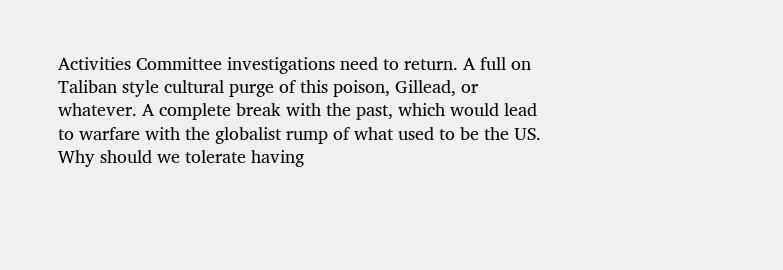Activities Committee investigations need to return. A full on Taliban style cultural purge of this poison, Gillead, or whatever. A complete break with the past, which would lead to warfare with the globalist rump of what used to be the US. Why should we tolerate having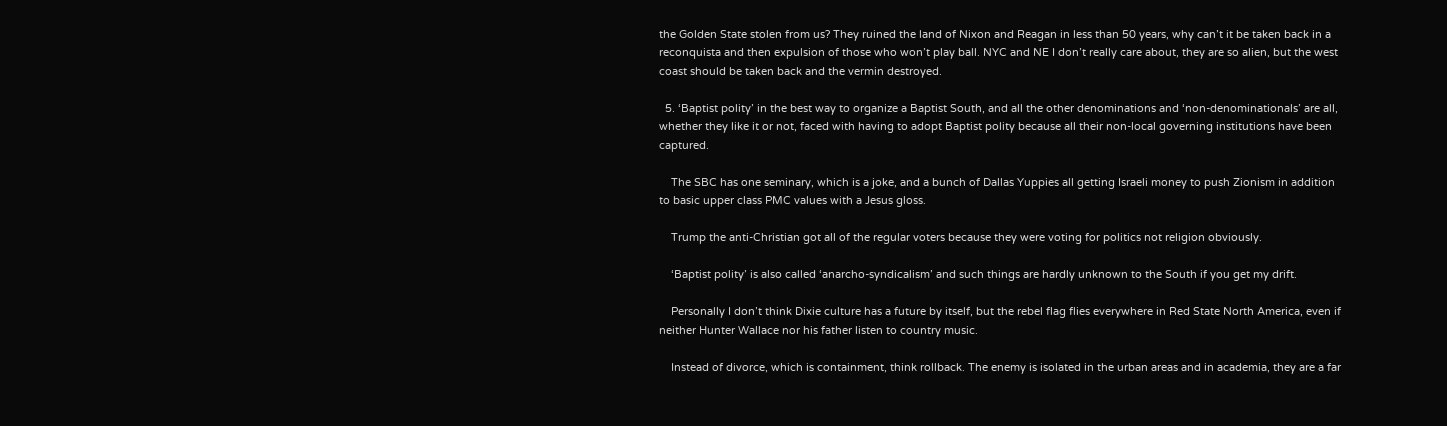the Golden State stolen from us? They ruined the land of Nixon and Reagan in less than 50 years, why can’t it be taken back in a reconquista and then expulsion of those who won’t play ball. NYC and NE I don’t really care about, they are so alien, but the west coast should be taken back and the vermin destroyed.

  5. ‘Baptist polity’ in the best way to organize a Baptist South, and all the other denominations and ‘non-denominationals’ are all, whether they like it or not, faced with having to adopt Baptist polity because all their non-local governing institutions have been captured.

    The SBC has one seminary, which is a joke, and a bunch of Dallas Yuppies all getting Israeli money to push Zionism in addition to basic upper class PMC values with a Jesus gloss.

    Trump the anti-Christian got all of the regular voters because they were voting for politics not religion obviously.

    ‘Baptist polity’ is also called ‘anarcho-syndicalism’ and such things are hardly unknown to the South if you get my drift.

    Personally I don’t think Dixie culture has a future by itself, but the rebel flag flies everywhere in Red State North America, even if neither Hunter Wallace nor his father listen to country music.

    Instead of divorce, which is containment, think rollback. The enemy is isolated in the urban areas and in academia, they are a far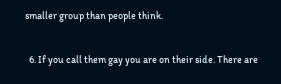smaller group than people think.

  6. If you call them gay you are on their side. There are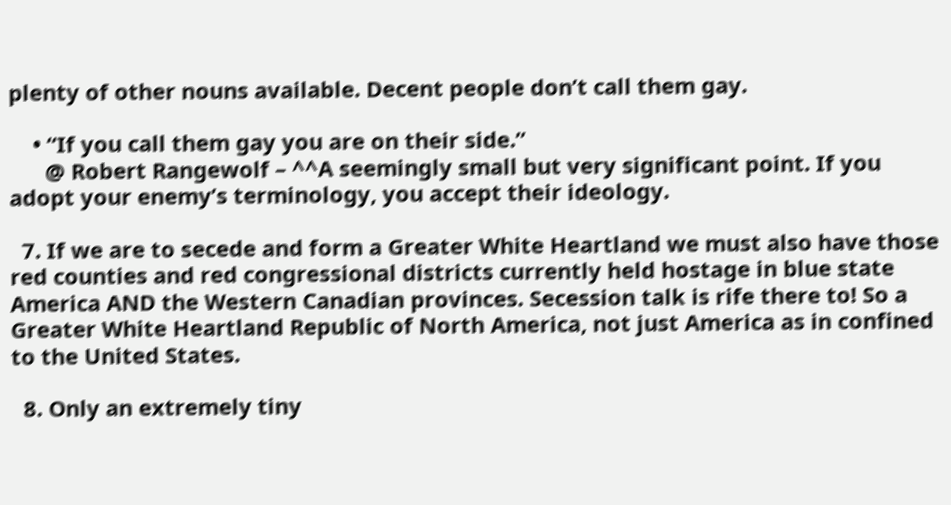plenty of other nouns available. Decent people don’t call them gay.

    • “If you call them gay you are on their side.”
      @ Robert Rangewolf – ^^A seemingly small but very significant point. If you adopt your enemy’s terminology, you accept their ideology.

  7. If we are to secede and form a Greater White Heartland we must also have those red counties and red congressional districts currently held hostage in blue state America AND the Western Canadian provinces. Secession talk is rife there to! So a Greater White Heartland Republic of North America, not just America as in confined to the United States.

  8. Only an extremely tiny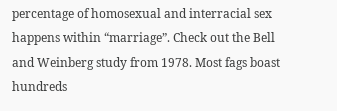percentage of homosexual and interracial sex happens within “marriage”. Check out the Bell and Weinberg study from 1978. Most fags boast hundreds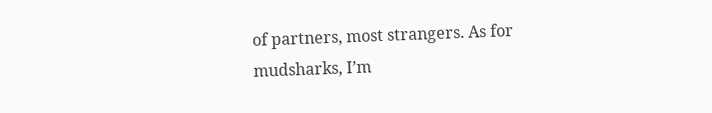of partners, most strangers. As for mudsharks, I’m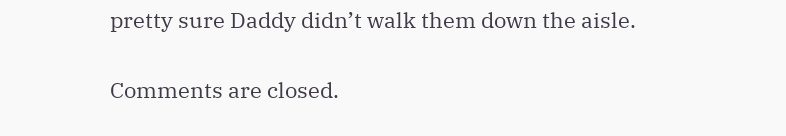pretty sure Daddy didn’t walk them down the aisle.

Comments are closed.